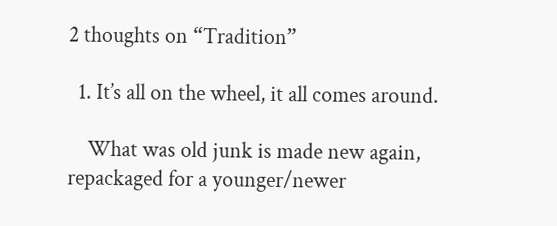2 thoughts on “Tradition”

  1. It’s all on the wheel, it all comes around.

    What was old junk is made new again, repackaged for a younger/newer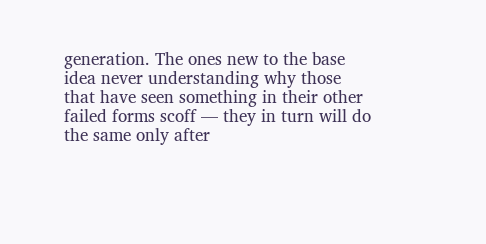generation. The ones new to the base idea never understanding why those that have seen something in their other failed forms scoff — they in turn will do the same only after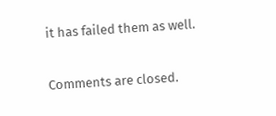it has failed them as well.

Comments are closed.